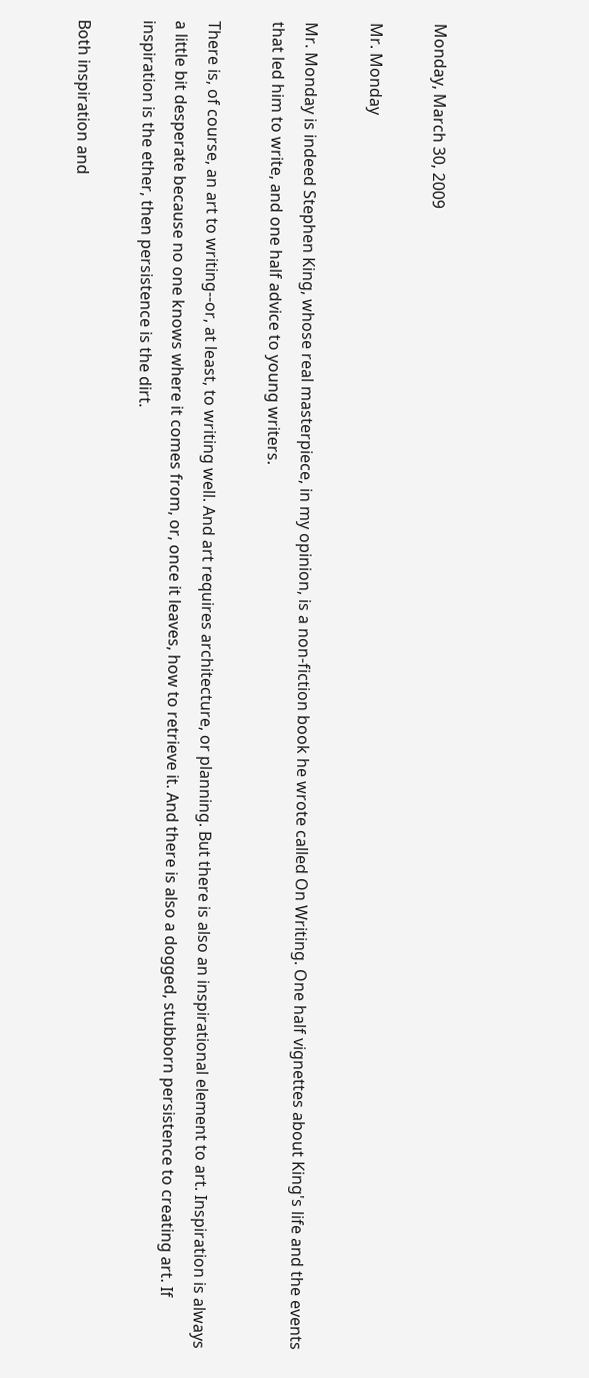Monday, March 30, 2009

Mr. Monday

Mr. Monday is indeed Stephen King, whose real masterpiece, in my opinion, is a non-fiction book he wrote called On Writing. One half vignettes about King's life and the events that led him to write, and one half advice to young writers.

There is, of course, an art to writing--or, at least, to writing well. And art requires architecture, or planning. But there is also an inspirational element to art. Inspiration is always a little bit desperate because no one knows where it comes from, or, once it leaves, how to retrieve it. And there is also a dogged, stubborn persistence to creating art. If inspiration is the ether, then persistence is the dirt.

Both inspiration and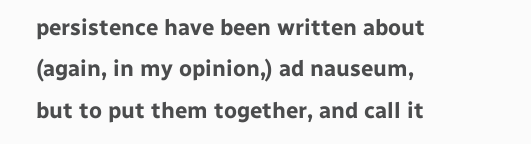persistence have been written about (again, in my opinion,) ad nauseum, but to put them together, and call it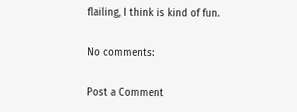flailing, I think is kind of fun.

No comments:

Post a Comment